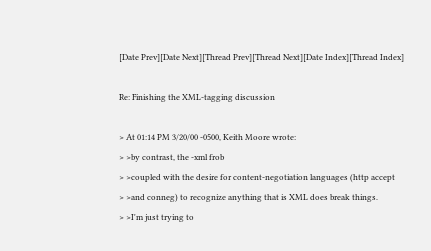[Date Prev][Date Next][Thread Prev][Thread Next][Date Index][Thread Index]

Re: Finishing the XML-tagging discussion

> At 01:14 PM 3/20/00 -0500, Keith Moore wrote:
> >by contrast, the -xml frob
> >coupled with the desire for content-negotiation languages (http accept
> >and conneg) to recognize anything that is XML does break things.
> >I'm just trying to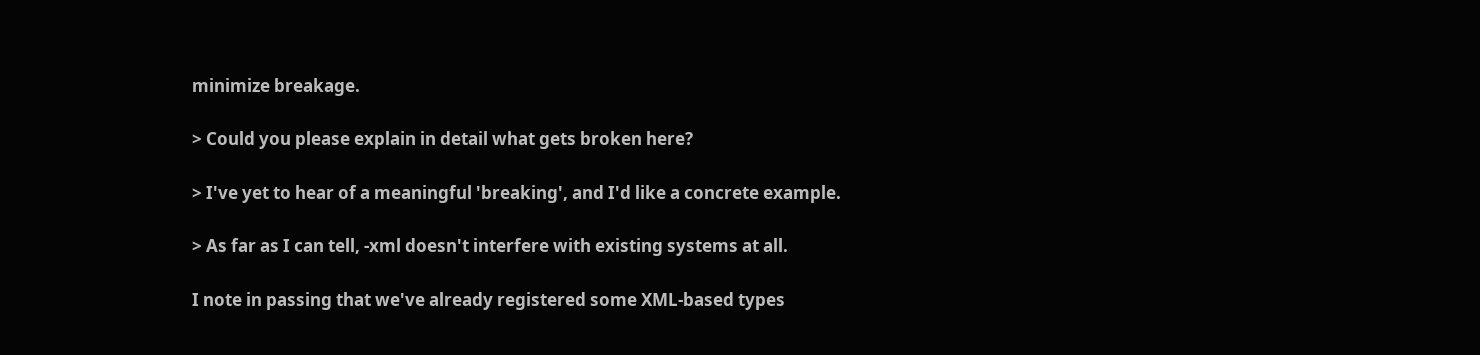minimize breakage.

> Could you please explain in detail what gets broken here?

> I've yet to hear of a meaningful 'breaking', and I'd like a concrete example.

> As far as I can tell, -xml doesn't interfere with existing systems at all.

I note in passing that we've already registered some XML-based types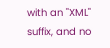with an "XML" suffix, and no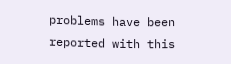problems have been reported with this